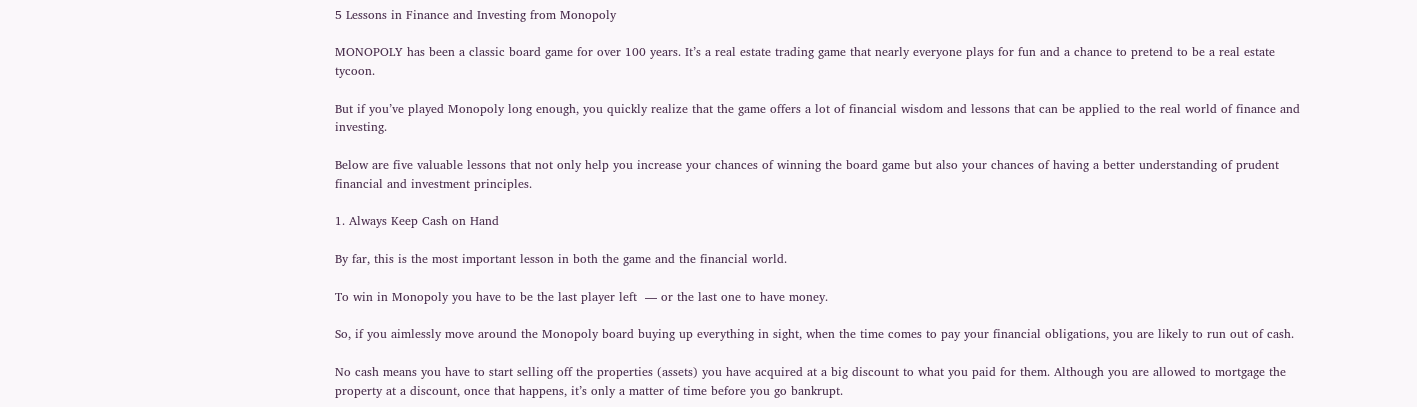5 Lessons in Finance and Investing from Monopoly

MONOPOLY has been a classic board game for over 100 years. It’s a real estate trading game that nearly everyone plays for fun and a chance to pretend to be a real estate tycoon.

But if you’ve played Monopoly long enough, you quickly realize that the game offers a lot of financial wisdom and lessons that can be applied to the real world of finance and investing.

Below are five valuable lessons that not only help you increase your chances of winning the board game but also your chances of having a better understanding of prudent financial and investment principles.

1. Always Keep Cash on Hand

By far, this is the most important lesson in both the game and the financial world.

To win in Monopoly you have to be the last player left  — or the last one to have money.

So, if you aimlessly move around the Monopoly board buying up everything in sight, when the time comes to pay your financial obligations, you are likely to run out of cash.

No cash means you have to start selling off the properties (assets) you have acquired at a big discount to what you paid for them. Although you are allowed to mortgage the property at a discount, once that happens, it’s only a matter of time before you go bankrupt.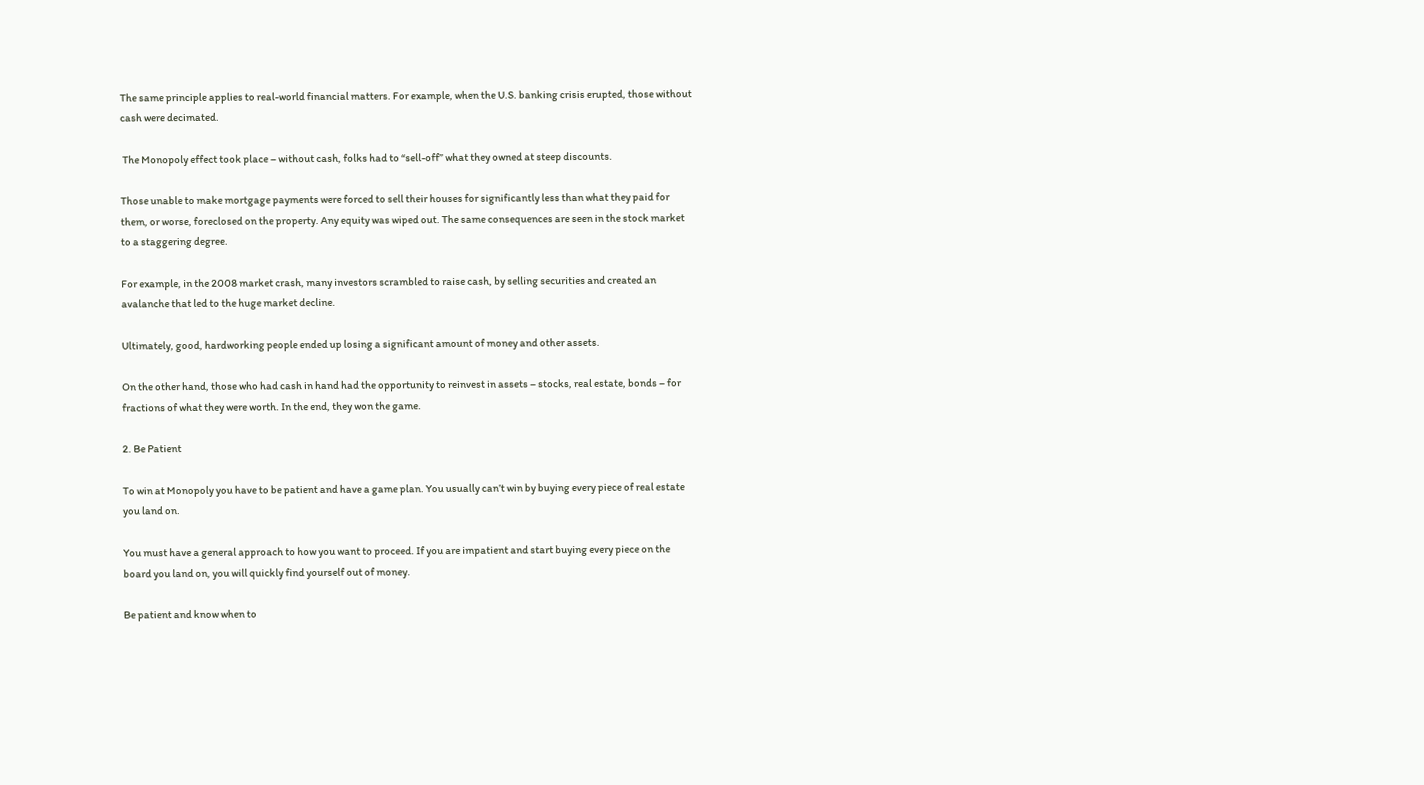The same principle applies to real-world financial matters. For example, when the U.S. banking crisis erupted, those without cash were decimated.

 The Monopoly effect took place – without cash, folks had to “sell-off” what they owned at steep discounts.

Those unable to make mortgage payments were forced to sell their houses for significantly less than what they paid for them, or worse, foreclosed on the property. Any equity was wiped out. The same consequences are seen in the stock market to a staggering degree.

For example, in the 2008 market crash, many investors scrambled to raise cash, by selling securities and created an avalanche that led to the huge market decline.

Ultimately, good, hardworking people ended up losing a significant amount of money and other assets.

On the other hand, those who had cash in hand had the opportunity to reinvest in assets – stocks, real estate, bonds – for fractions of what they were worth. In the end, they won the game.

2. Be Patient

To win at Monopoly you have to be patient and have a game plan. You usually can’t win by buying every piece of real estate you land on.

You must have a general approach to how you want to proceed. If you are impatient and start buying every piece on the board you land on, you will quickly find yourself out of money.

Be patient and know when to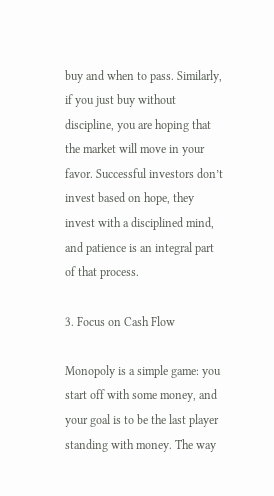buy and when to pass. Similarly, if you just buy without discipline, you are hoping that the market will move in your favor. Successful investors don’t invest based on hope, they invest with a disciplined mind, and patience is an integral part of that process.

3. Focus on Cash Flow

Monopoly is a simple game: you start off with some money, and your goal is to be the last player standing with money. The way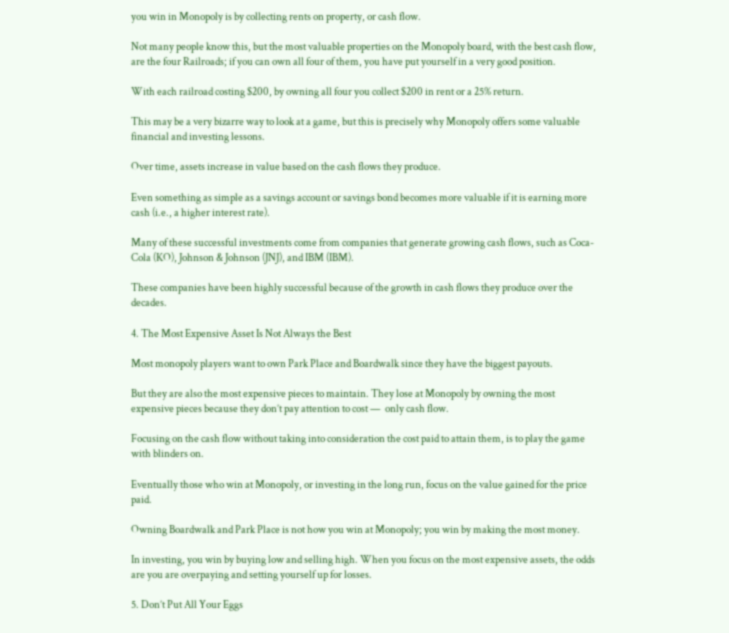you win in Monopoly is by collecting rents on property, or cash flow.

Not many people know this, but the most valuable properties on the Monopoly board, with the best cash flow, are the four Railroads; if you can own all four of them, you have put yourself in a very good position.

With each railroad costing $200, by owning all four you collect $200 in rent or a 25% return.

This may be a very bizarre way to look at a game, but this is precisely why Monopoly offers some valuable financial and investing lessons.

Over time, assets increase in value based on the cash flows they produce.

Even something as simple as a savings account or savings bond becomes more valuable if it is earning more cash (i.e., a higher interest rate).

Many of these successful investments come from companies that generate growing cash flows, such as Coca-Cola (KO), Johnson & Johnson (JNJ), and IBM (IBM).

These companies have been highly successful because of the growth in cash flows they produce over the decades.

4. The Most Expensive Asset Is Not Always the Best

Most monopoly players want to own Park Place and Boardwalk since they have the biggest payouts.

But they are also the most expensive pieces to maintain. They lose at Monopoly by owning the most expensive pieces because they don’t pay attention to cost —  only cash flow.

Focusing on the cash flow without taking into consideration the cost paid to attain them, is to play the game with blinders on.

Eventually those who win at Monopoly, or investing in the long run, focus on the value gained for the price paid.

Owning Boardwalk and Park Place is not how you win at Monopoly; you win by making the most money.

In investing, you win by buying low and selling high. When you focus on the most expensive assets, the odds are you are overpaying and setting yourself up for losses.

5. Don’t Put All Your Eggs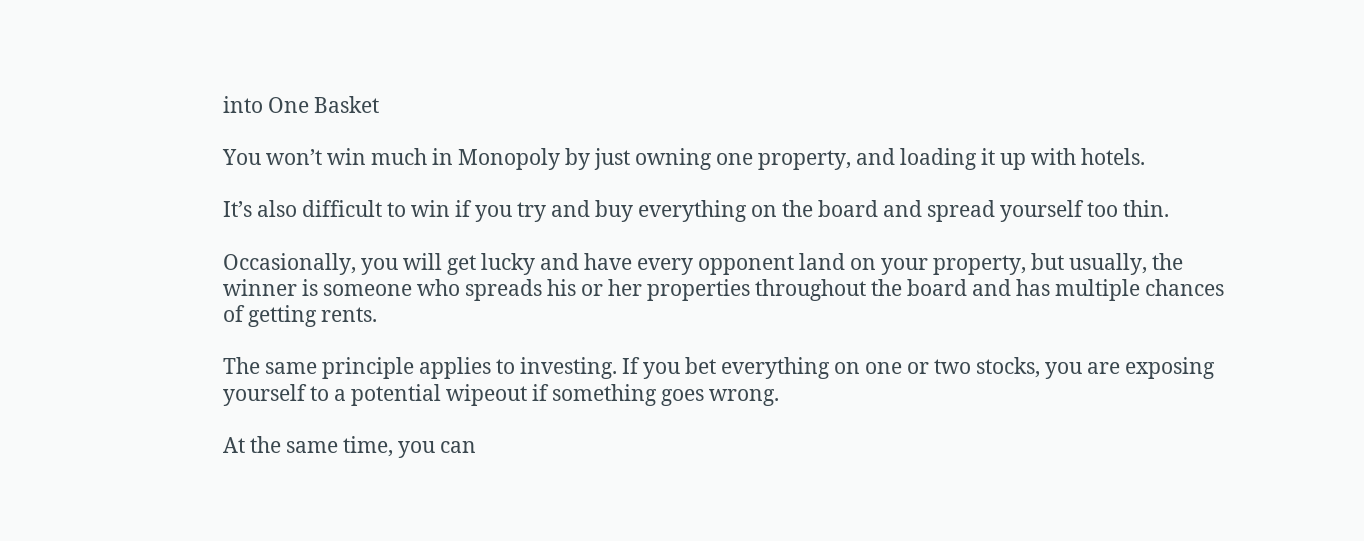into One Basket

You won’t win much in Monopoly by just owning one property, and loading it up with hotels.

It’s also difficult to win if you try and buy everything on the board and spread yourself too thin.

Occasionally, you will get lucky and have every opponent land on your property, but usually, the winner is someone who spreads his or her properties throughout the board and has multiple chances of getting rents.

The same principle applies to investing. If you bet everything on one or two stocks, you are exposing yourself to a potential wipeout if something goes wrong.

At the same time, you can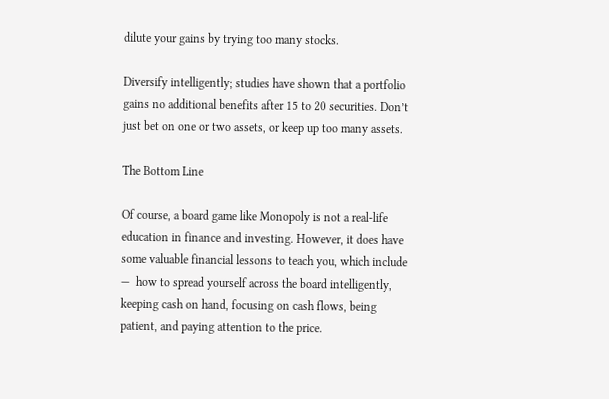dilute your gains by trying too many stocks.

Diversify intelligently; studies have shown that a portfolio gains no additional benefits after 15 to 20 securities. Don’t just bet on one or two assets, or keep up too many assets.

The Bottom Line

Of course, a board game like Monopoly is not a real-life education in finance and investing. However, it does have some valuable financial lessons to teach you, which include —  how to spread yourself across the board intelligently, keeping cash on hand, focusing on cash flows, being patient, and paying attention to the price.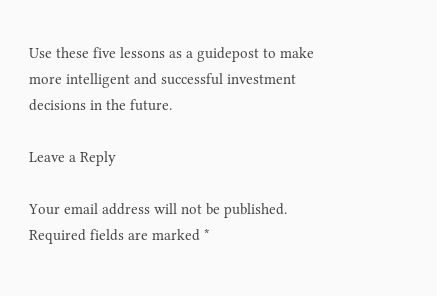Use these five lessons as a guidepost to make more intelligent and successful investment decisions in the future.

Leave a Reply

Your email address will not be published. Required fields are marked *